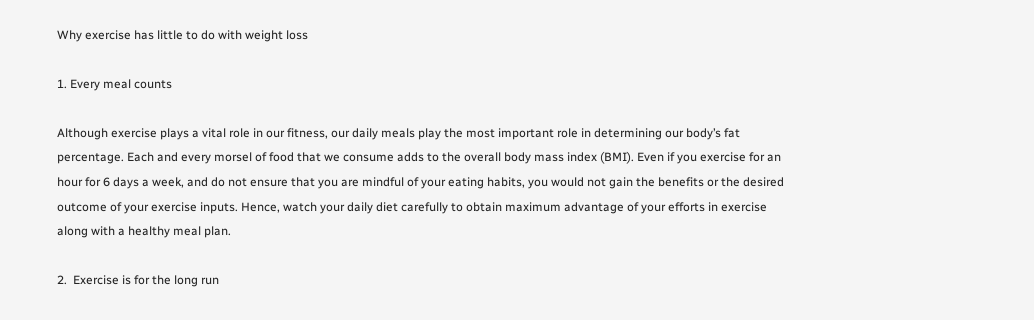Why exercise has little to do with weight loss

1. Every meal counts

Although exercise plays a vital role in our fitness, our daily meals play the most important role in determining our body’s fat percentage. Each and every morsel of food that we consume adds to the overall body mass index (BMI). Even if you exercise for an hour for 6 days a week, and do not ensure that you are mindful of your eating habits, you would not gain the benefits or the desired outcome of your exercise inputs. Hence, watch your daily diet carefully to obtain maximum advantage of your efforts in exercise along with a healthy meal plan.

2.  Exercise is for the long run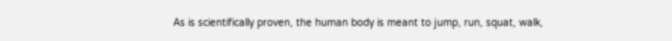As is scientifically proven, the human body is meant to jump, run, squat, walk,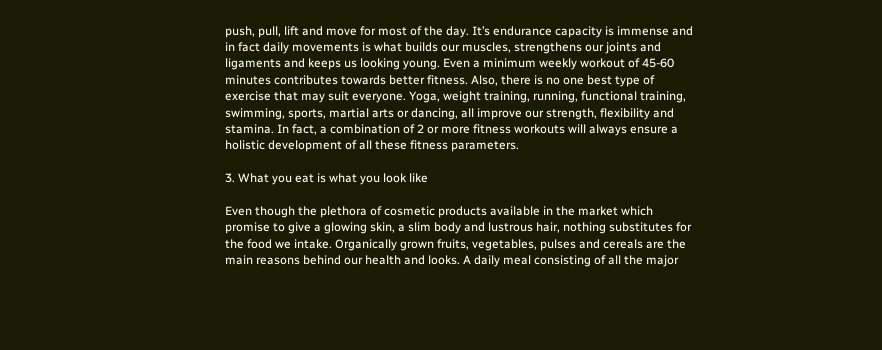push, pull, lift and move for most of the day. It’s endurance capacity is immense and in fact daily movements is what builds our muscles, strengthens our joints and ligaments and keeps us looking young. Even a minimum weekly workout of 45-60 minutes contributes towards better fitness. Also, there is no one best type of exercise that may suit everyone. Yoga, weight training, running, functional training, swimming, sports, martial arts or dancing, all improve our strength, flexibility and stamina. In fact, a combination of 2 or more fitness workouts will always ensure a holistic development of all these fitness parameters.

3. What you eat is what you look like

Even though the plethora of cosmetic products available in the market which promise to give a glowing skin, a slim body and lustrous hair, nothing substitutes for the food we intake. Organically grown fruits, vegetables, pulses and cereals are the main reasons behind our health and looks. A daily meal consisting of all the major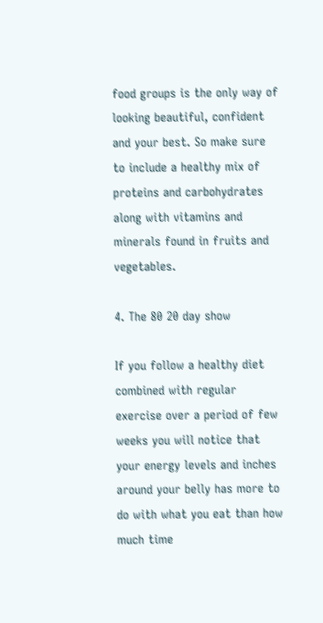food groups is the only way of looking beautiful, confident and your best. So make sure to include a healthy mix of proteins and carbohydrates along with vitamins and minerals found in fruits and vegetables.

4. The 80 20 day show

If you follow a healthy diet combined with regular exercise over a period of few weeks you will notice that your energy levels and inches around your belly has more to do with what you eat than how much time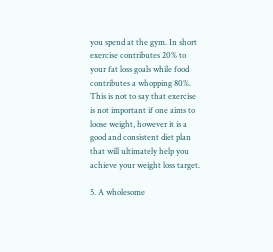you spend at the gym. In short exercise contributes 20% to your fat loss goals while food contributes a whopping 80%. This is not to say that exercise is not important if one aims to loose weight, however it is a good and consistent diet plan that will ultimately help you achieve your weight loss target.

5. A wholesome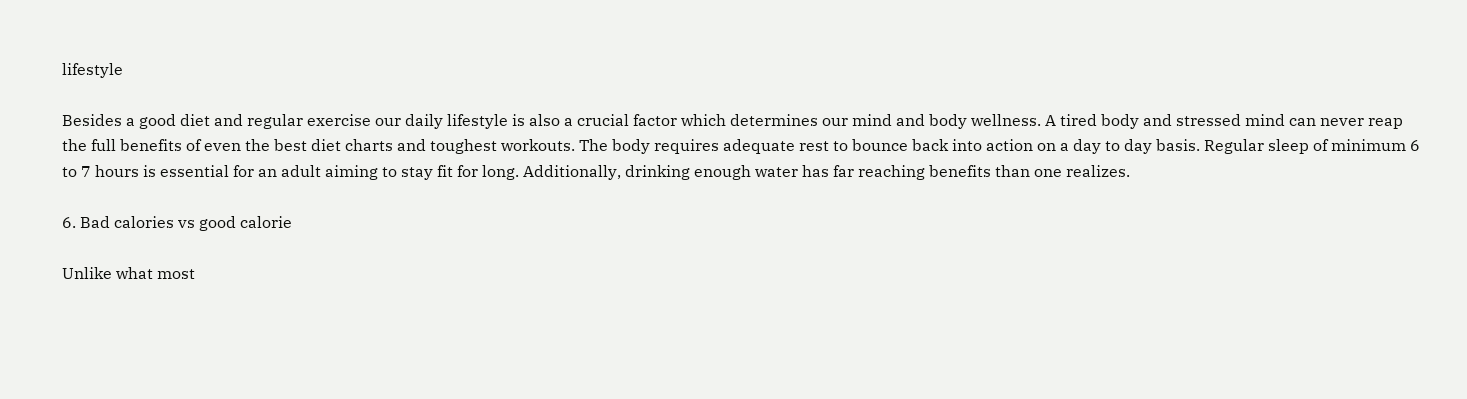lifestyle

Besides a good diet and regular exercise our daily lifestyle is also a crucial factor which determines our mind and body wellness. A tired body and stressed mind can never reap the full benefits of even the best diet charts and toughest workouts. The body requires adequate rest to bounce back into action on a day to day basis. Regular sleep of minimum 6 to 7 hours is essential for an adult aiming to stay fit for long. Additionally, drinking enough water has far reaching benefits than one realizes.

6. Bad calories vs good calorie

Unlike what most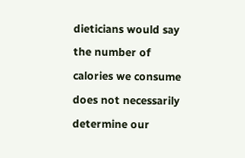dieticians would say the number of calories we consume does not necessarily determine our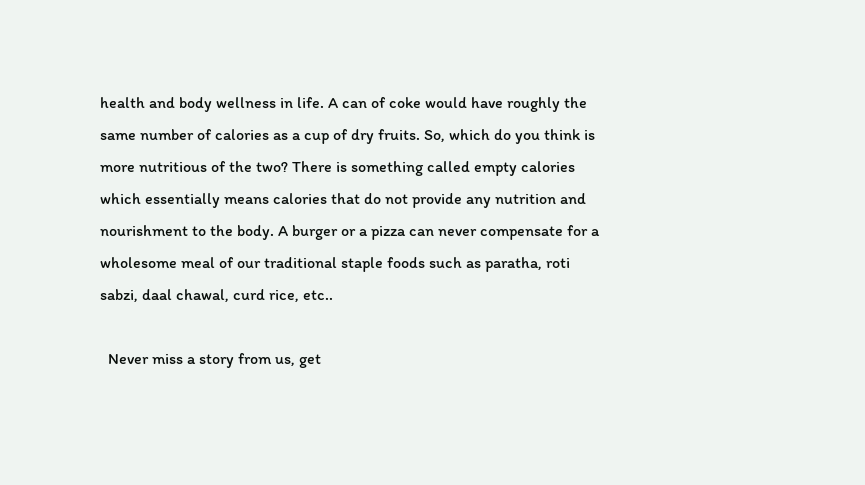health and body wellness in life. A can of coke would have roughly the same number of calories as a cup of dry fruits. So, which do you think is more nutritious of the two? There is something called empty calories which essentially means calories that do not provide any nutrition and nourishment to the body. A burger or a pizza can never compensate for a wholesome meal of our traditional staple foods such as paratha, roti sabzi, daal chawal, curd rice, etc..

  Never miss a story from us, get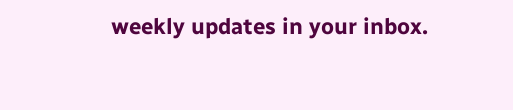weekly updates in your inbox.